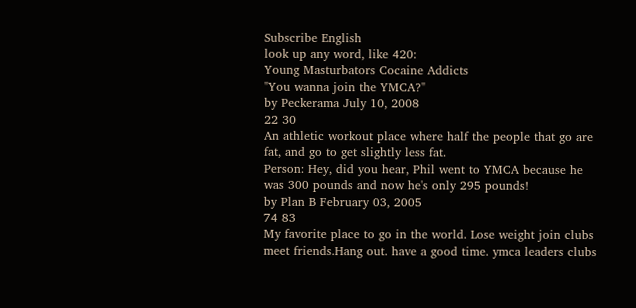Subscribe English
look up any word, like 420:
Young Masturbators Cocaine Addicts
"You wanna join the YMCA?"
by Peckerama July 10, 2008
22 30
An athletic workout place where half the people that go are fat, and go to get slightly less fat.
Person: Hey, did you hear, Phil went to YMCA because he was 300 pounds and now he's only 295 pounds!
by Plan B February 03, 2005
74 83
My favorite place to go in the world. Lose weight join clubs meet friends.Hang out. have a good time. ymca leaders clubs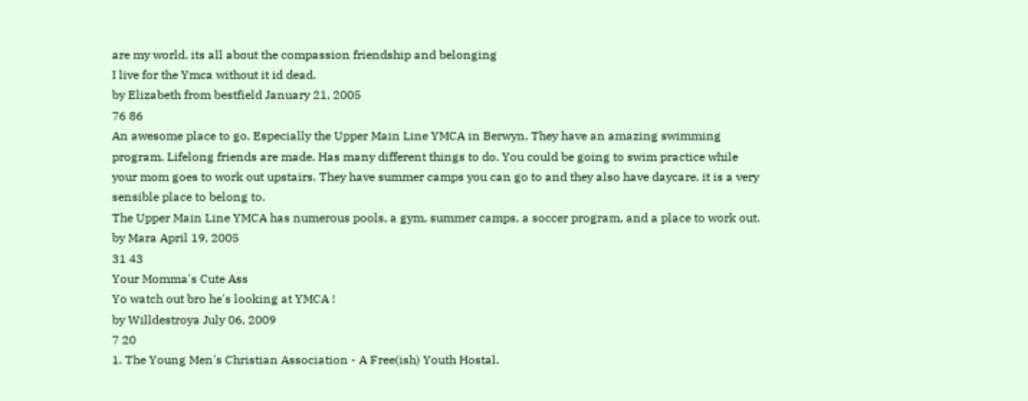are my world. its all about the compassion friendship and belonging
I live for the Ymca without it id dead.
by Elizabeth from bestfield January 21, 2005
76 86
An awesome place to go. Especially the Upper Main Line YMCA in Berwyn. They have an amazing swimming program. Lifelong friends are made. Has many different things to do. You could be going to swim practice while your mom goes to work out upstairs. They have summer camps you can go to and they also have daycare. it is a very sensible place to belong to.
The Upper Main Line YMCA has numerous pools, a gym, summer camps, a soccer program, and a place to work out.
by Mara April 19, 2005
31 43
Your Momma's Cute Ass
Yo watch out bro he's looking at YMCA !
by Willdestroya July 06, 2009
7 20
1. The Young Men's Christian Association - A Free(ish) Youth Hostal.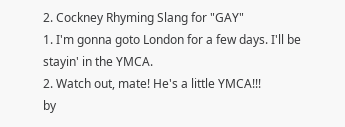2. Cockney Rhyming Slang for "GAY"
1. I'm gonna goto London for a few days. I'll be stayin' in the YMCA.
2. Watch out, mate! He's a little YMCA!!!
by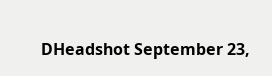DHeadshot September 23,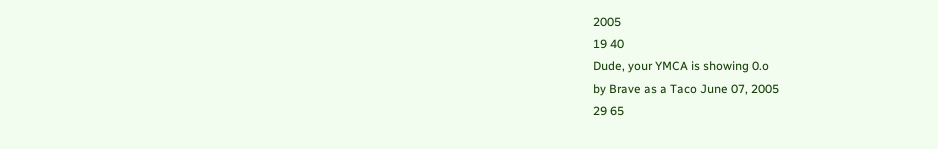2005
19 40
Dude, your YMCA is showing 0.o
by Brave as a Taco June 07, 2005
29 65